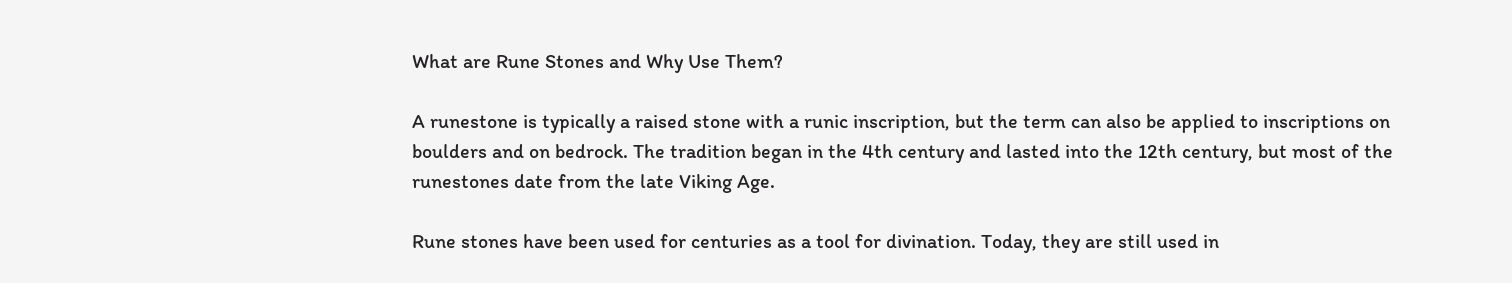What are Rune Stones and Why Use Them?

A runestone is typically a raised stone with a runic inscription, but the term can also be applied to inscriptions on boulders and on bedrock. The tradition began in the 4th century and lasted into the 12th century, but most of the runestones date from the late Viking Age.

Rune stones have been used for centuries as a tool for divination. Today, they are still used in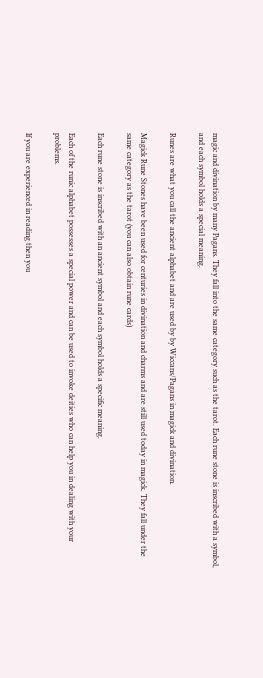magic and divination by many Pagans. They fall into the same category such as the tarot. Each rune stone is inscribed with a symbol, and each symbol holds a special meaning.

Runes are what you call the ancient alphabet and are used by by Wiccans/Pagans in magick and divination.

Magick Rune Stones have been used for centuries in divination and charms and are still used today in magick. They fall under the same category as the tarot (you can also obtain rune cards)

Each rune stone is inscribed with an ancient symbol and each symbol holds a specific meaning.

Each of the runic alphabet possesses a special power and can be used to invoke deities who can help you in dealing with your problems.

If you are experienced in reading then you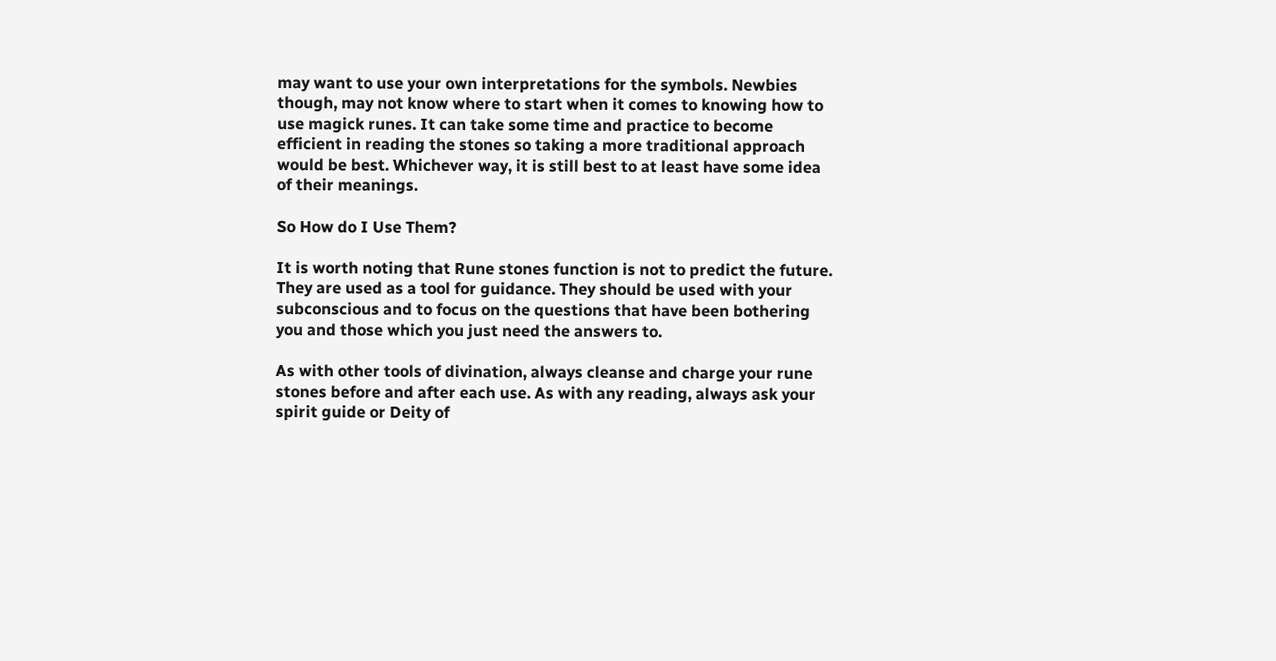may want to use your own interpretations for the symbols. Newbies though, may not know where to start when it comes to knowing how to use magick runes. It can take some time and practice to become efficient in reading the stones so taking a more traditional approach would be best. Whichever way, it is still best to at least have some idea of their meanings.

So How do I Use Them?

It is worth noting that Rune stones function is not to predict the future. They are used as a tool for guidance. They should be used with your subconscious and to focus on the questions that have been bothering you and those which you just need the answers to.

As with other tools of divination, always cleanse and charge your rune stones before and after each use. As with any reading, always ask your spirit guide or Deity of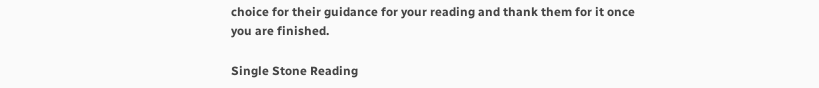choice for their guidance for your reading and thank them for it once you are finished.

Single Stone Reading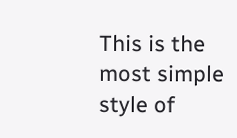This is the most simple style of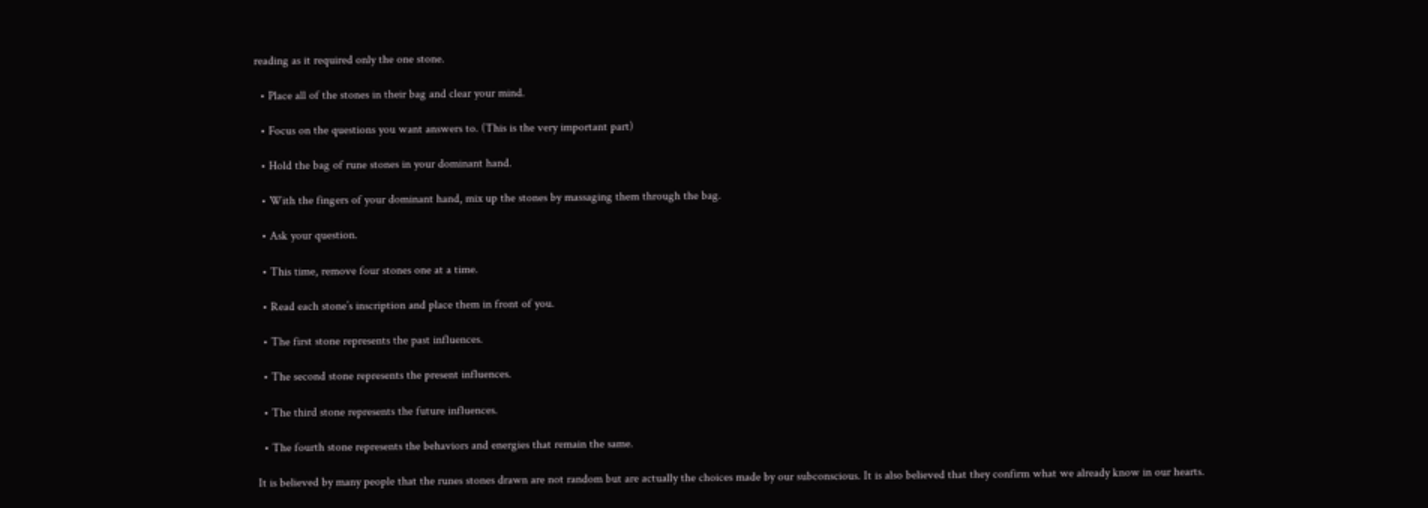reading as it required only the one stone.

  • Place all of the stones in their bag and clear your mind.

  • Focus on the questions you want answers to. (This is the very important part)

  • Hold the bag of rune stones in your dominant hand.

  • With the fingers of your dominant hand, mix up the stones by massaging them through the bag.

  • Ask your question.

  • This time, remove four stones one at a time.

  • Read each stone’s inscription and place them in front of you.

  • The first stone represents the past influences.

  • The second stone represents the present influences.

  • The third stone represents the future influences.

  • The fourth stone represents the behaviors and energies that remain the same.

It is believed by many people that the runes stones drawn are not random but are actually the choices made by our subconscious. It is also believed that they confirm what we already know in our hearts.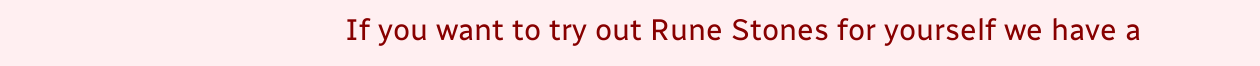If you want to try out Rune Stones for yourself we have a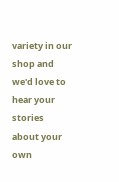variety in our shop and we'd love to hear your stories about your own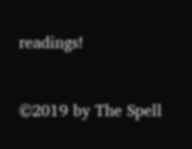readings!


©2019 by The Spell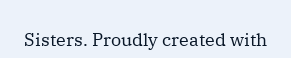Sisters. Proudly created with